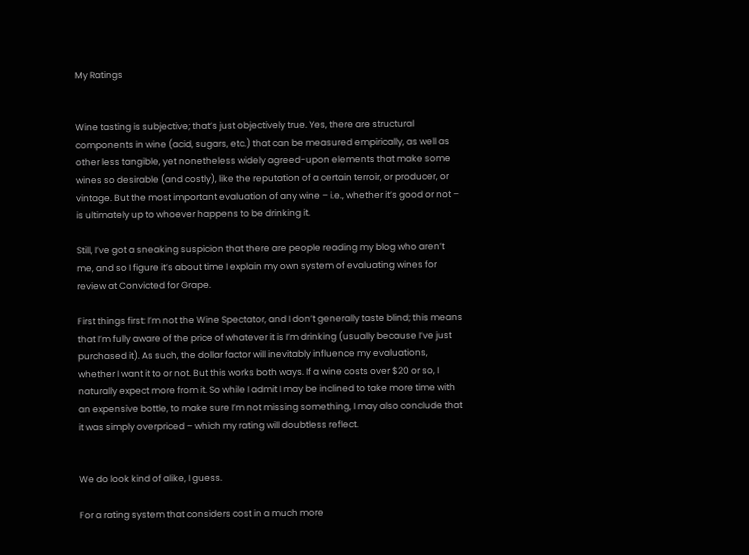My Ratings


Wine tasting is subjective; that’s just objectively true. Yes, there are structural components in wine (acid, sugars, etc.) that can be measured empirically, as well as other less tangible, yet nonetheless widely agreed-upon elements that make some wines so desirable (and costly), like the reputation of a certain terroir, or producer, or vintage. But the most important evaluation of any wine – i.e., whether it’s good or not – is ultimately up to whoever happens to be drinking it.

Still, I’ve got a sneaking suspicion that there are people reading my blog who aren’t me, and so I figure it’s about time I explain my own system of evaluating wines for review at Convicted for Grape.

First things first: I’m not the Wine Spectator, and I don’t generally taste blind; this means that I’m fully aware of the price of whatever it is I’m drinking (usually because I’ve just purchased it). As such, the dollar factor will inevitably influence my evaluations, whether I want it to or not. But this works both ways. If a wine costs over $20 or so, I naturally expect more from it. So while I admit I may be inclined to take more time with an expensive bottle, to make sure I’m not missing something, I may also conclude that it was simply overpriced – which my rating will doubtless reflect.


We do look kind of alike, I guess.

For a rating system that considers cost in a much more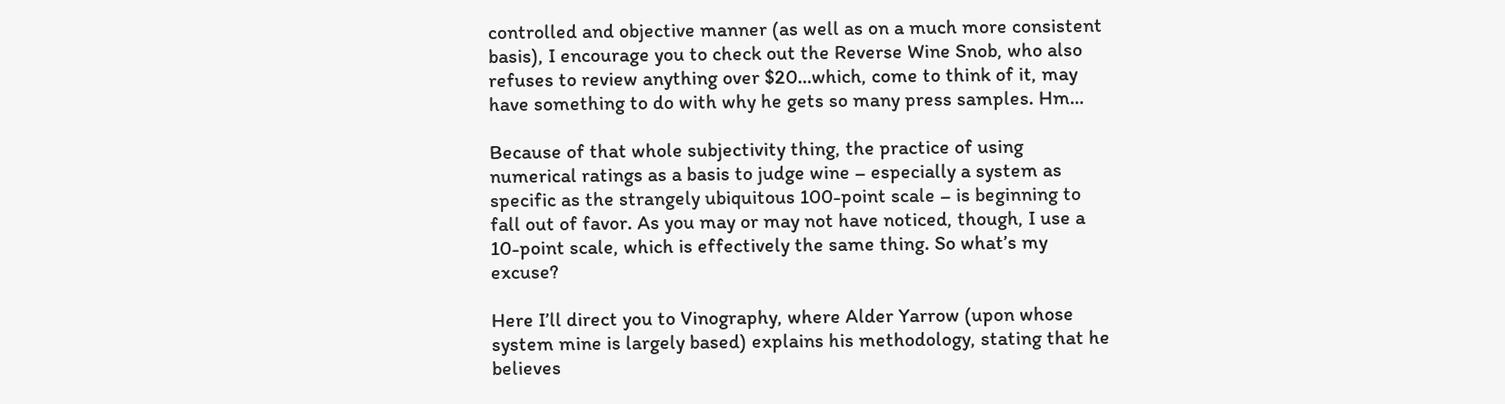controlled and objective manner (as well as on a much more consistent basis), I encourage you to check out the Reverse Wine Snob, who also refuses to review anything over $20…which, come to think of it, may have something to do with why he gets so many press samples. Hm…

Because of that whole subjectivity thing, the practice of using numerical ratings as a basis to judge wine – especially a system as specific as the strangely ubiquitous 100-point scale – is beginning to fall out of favor. As you may or may not have noticed, though, I use a 10-point scale, which is effectively the same thing. So what’s my excuse?

Here I’ll direct you to Vinography, where Alder Yarrow (upon whose system mine is largely based) explains his methodology, stating that he believes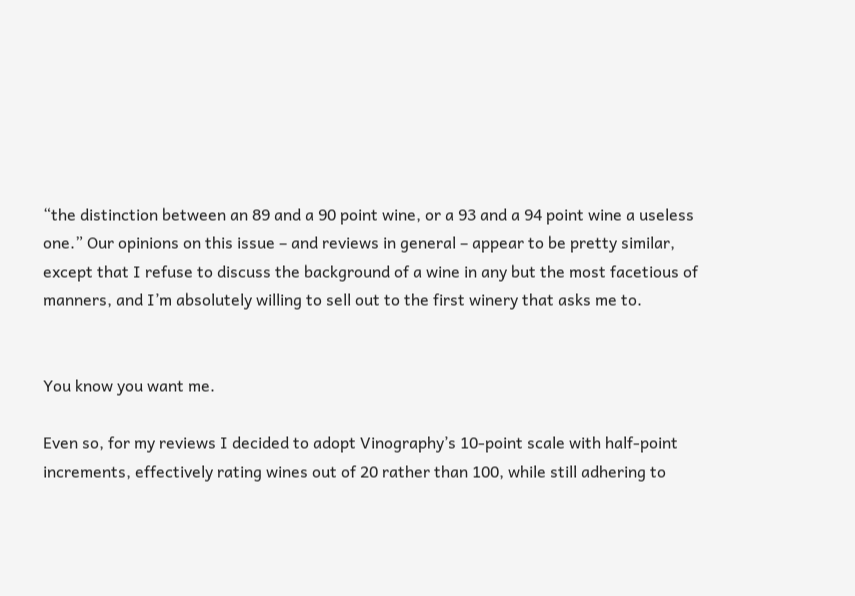“the distinction between an 89 and a 90 point wine, or a 93 and a 94 point wine a useless one.” Our opinions on this issue – and reviews in general – appear to be pretty similar, except that I refuse to discuss the background of a wine in any but the most facetious of manners, and I’m absolutely willing to sell out to the first winery that asks me to.


You know you want me.

Even so, for my reviews I decided to adopt Vinography’s 10-point scale with half-point increments, effectively rating wines out of 20 rather than 100, while still adhering to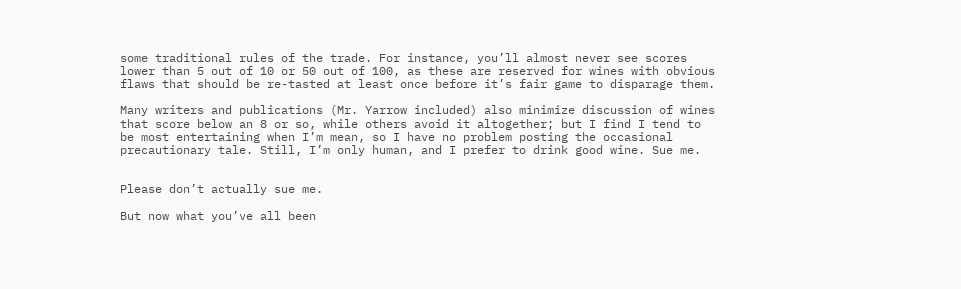some traditional rules of the trade. For instance, you’ll almost never see scores lower than 5 out of 10 or 50 out of 100, as these are reserved for wines with obvious flaws that should be re-tasted at least once before it’s fair game to disparage them.

Many writers and publications (Mr. Yarrow included) also minimize discussion of wines that score below an 8 or so, while others avoid it altogether; but I find I tend to be most entertaining when I’m mean, so I have no problem posting the occasional precautionary tale. Still, I’m only human, and I prefer to drink good wine. Sue me.


Please don’t actually sue me.

But now what you’ve all been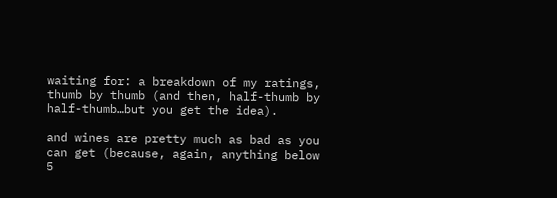waiting for: a breakdown of my ratings, thumb by thumb (and then, half-thumb by half-thumb…but you get the idea).

and wines are pretty much as bad as you can get (because, again, anything below 5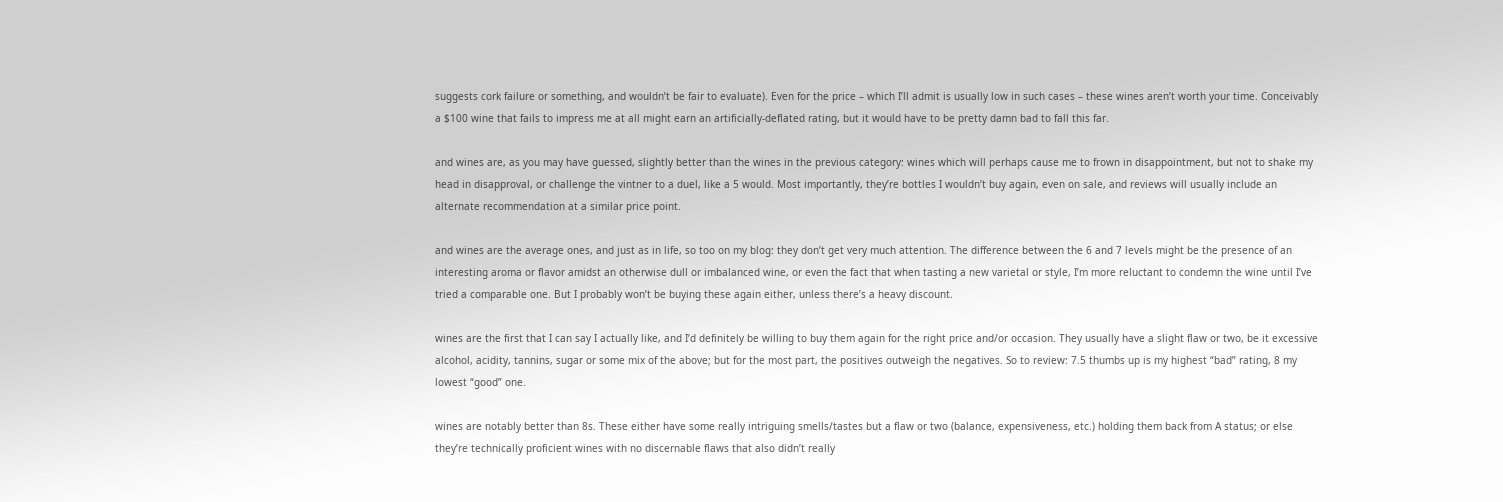suggests cork failure or something, and wouldn’t be fair to evaluate). Even for the price – which I’ll admit is usually low in such cases – these wines aren’t worth your time. Conceivably a $100 wine that fails to impress me at all might earn an artificially-deflated rating, but it would have to be pretty damn bad to fall this far.

and wines are, as you may have guessed, slightly better than the wines in the previous category: wines which will perhaps cause me to frown in disappointment, but not to shake my head in disapproval, or challenge the vintner to a duel, like a 5 would. Most importantly, they’re bottles I wouldn’t buy again, even on sale, and reviews will usually include an alternate recommendation at a similar price point.

and wines are the average ones, and just as in life, so too on my blog: they don’t get very much attention. The difference between the 6 and 7 levels might be the presence of an interesting aroma or flavor amidst an otherwise dull or imbalanced wine, or even the fact that when tasting a new varietal or style, I’m more reluctant to condemn the wine until I’ve tried a comparable one. But I probably won’t be buying these again either, unless there’s a heavy discount.

wines are the first that I can say I actually like, and I’d definitely be willing to buy them again for the right price and/or occasion. They usually have a slight flaw or two, be it excessive alcohol, acidity, tannins, sugar or some mix of the above; but for the most part, the positives outweigh the negatives. So to review: 7.5 thumbs up is my highest “bad” rating, 8 my lowest “good” one.

wines are notably better than 8s. These either have some really intriguing smells/tastes but a flaw or two (balance, expensiveness, etc.) holding them back from A status; or else they’re technically proficient wines with no discernable flaws that also didn’t really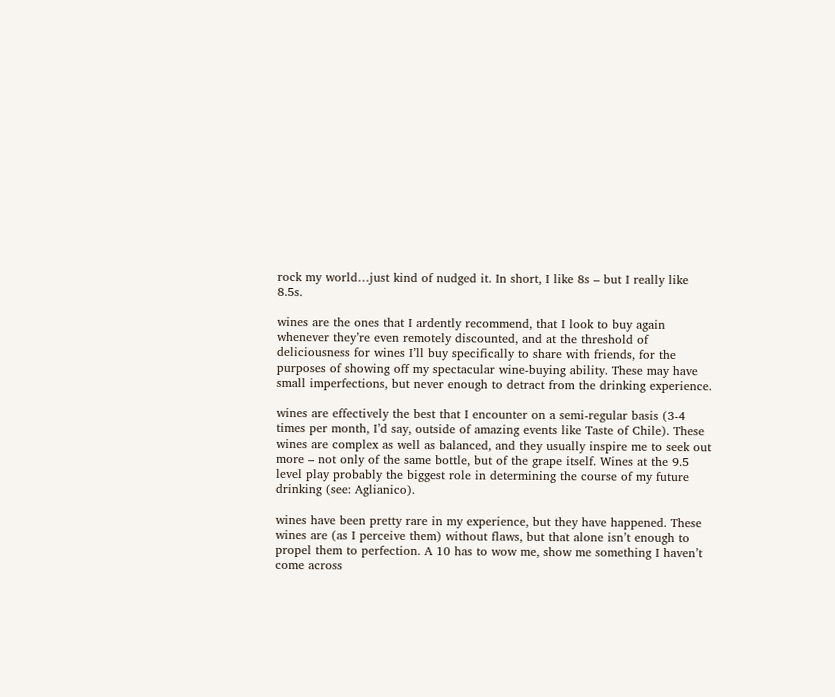rock my world…just kind of nudged it. In short, I like 8s – but I really like 8.5s.

wines are the ones that I ardently recommend, that I look to buy again whenever they’re even remotely discounted, and at the threshold of deliciousness for wines I’ll buy specifically to share with friends, for the purposes of showing off my spectacular wine-buying ability. These may have small imperfections, but never enough to detract from the drinking experience.

wines are effectively the best that I encounter on a semi-regular basis (3-4 times per month, I’d say, outside of amazing events like Taste of Chile). These wines are complex as well as balanced, and they usually inspire me to seek out more – not only of the same bottle, but of the grape itself. Wines at the 9.5 level play probably the biggest role in determining the course of my future drinking (see: Aglianico).

wines have been pretty rare in my experience, but they have happened. These wines are (as I perceive them) without flaws, but that alone isn’t enough to propel them to perfection. A 10 has to wow me, show me something I haven’t come across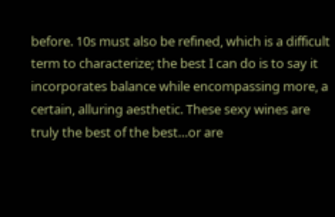before. 10s must also be refined, which is a difficult term to characterize; the best I can do is to say it incorporates balance while encompassing more, a certain, alluring aesthetic. These sexy wines are truly the best of the best…or are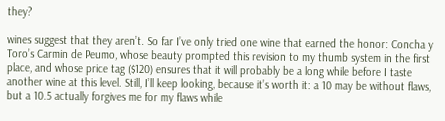they?

wines suggest that they aren’t. So far I’ve only tried one wine that earned the honor: Concha y Toro’s Carmin de Peumo, whose beauty prompted this revision to my thumb system in the first place, and whose price tag ($120) ensures that it will probably be a long while before I taste another wine at this level. Still, I’ll keep looking, because it’s worth it: a 10 may be without flaws, but a 10.5 actually forgives me for my flaws while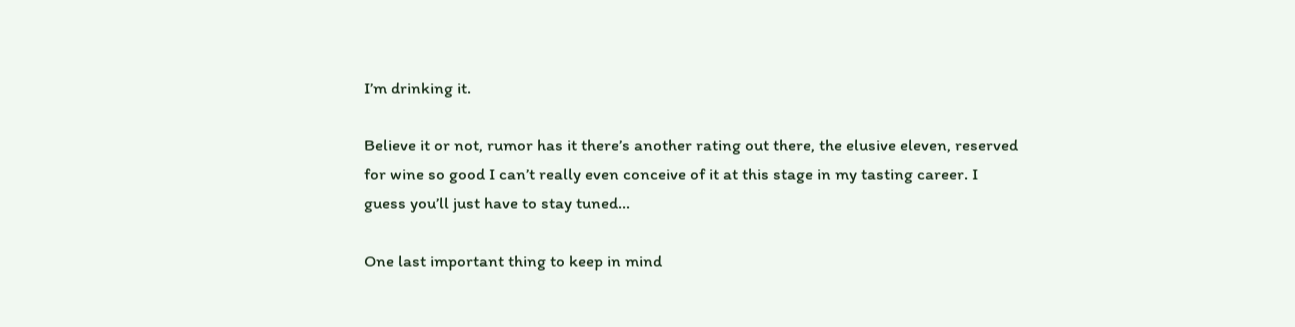I’m drinking it.

Believe it or not, rumor has it there’s another rating out there, the elusive eleven, reserved for wine so good I can’t really even conceive of it at this stage in my tasting career. I guess you’ll just have to stay tuned…

One last important thing to keep in mind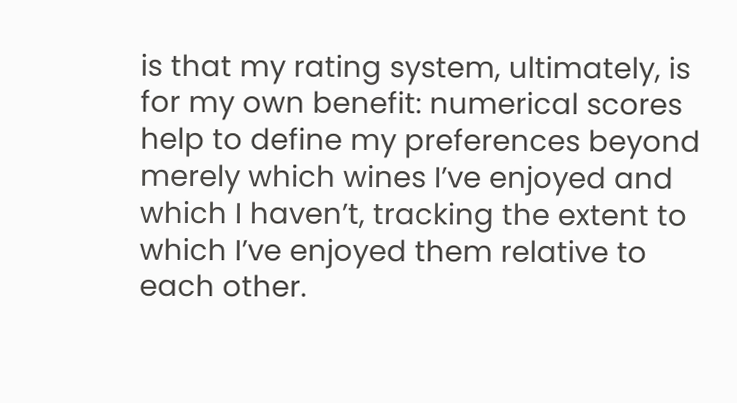is that my rating system, ultimately, is for my own benefit: numerical scores help to define my preferences beyond merely which wines I’ve enjoyed and which I haven’t, tracking the extent to which I’ve enjoyed them relative to each other.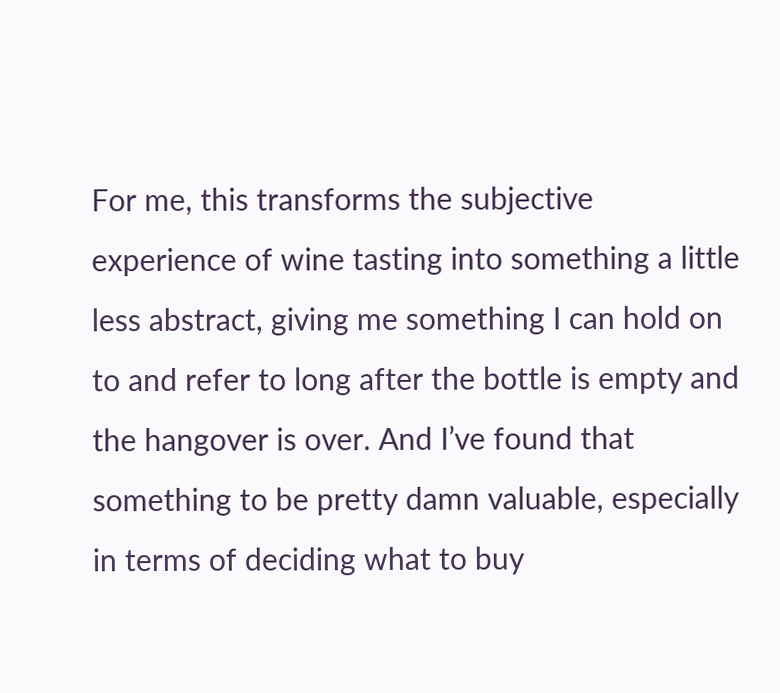For me, this transforms the subjective experience of wine tasting into something a little less abstract, giving me something I can hold on to and refer to long after the bottle is empty and the hangover is over. And I’ve found that something to be pretty damn valuable, especially in terms of deciding what to buy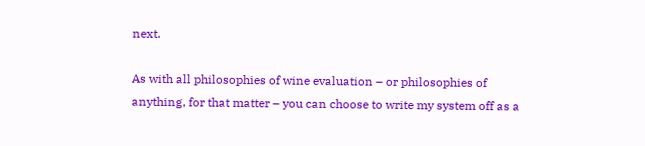next.

As with all philosophies of wine evaluation – or philosophies of anything, for that matter – you can choose to write my system off as a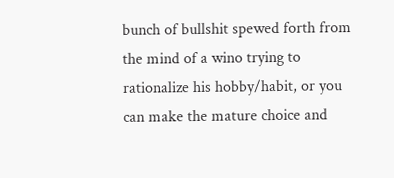bunch of bullshit spewed forth from the mind of a wino trying to rationalize his hobby/habit, or you can make the mature choice and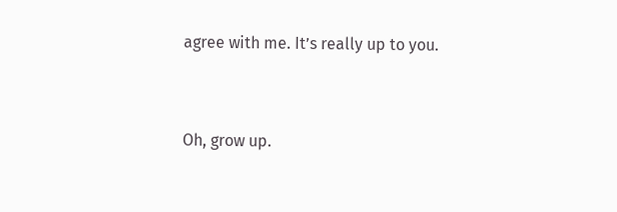agree with me. It’s really up to you.


Oh, grow up.